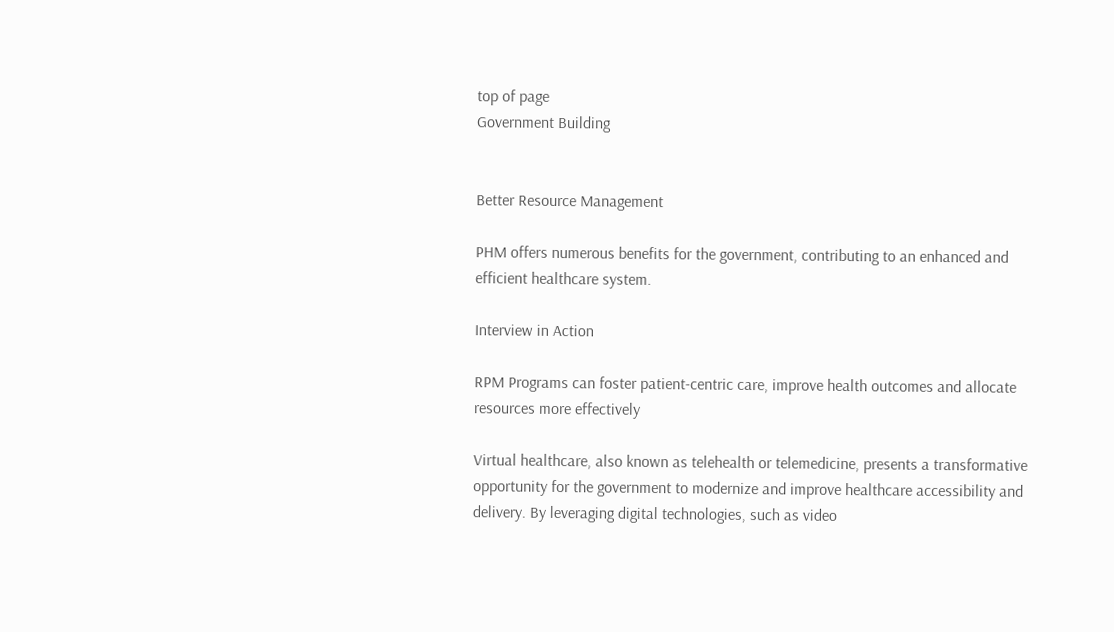top of page
Government Building


Better Resource Management

PHM offers numerous benefits for the government, contributing to an enhanced and efficient healthcare system.

Interview in Action

RPM Programs can foster patient-centric care, improve health outcomes and allocate resources more effectively

Virtual healthcare, also known as telehealth or telemedicine, presents a transformative opportunity for the government to modernize and improve healthcare accessibility and delivery. By leveraging digital technologies, such as video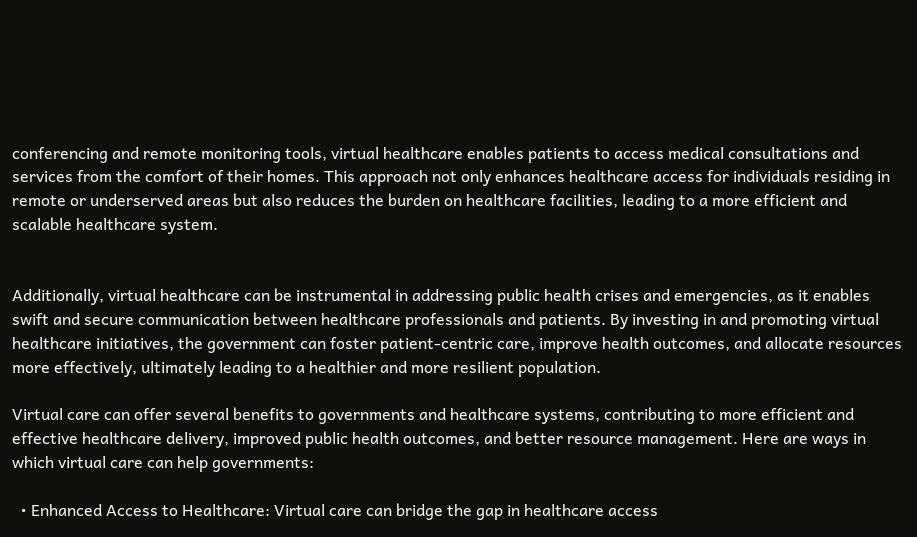conferencing and remote monitoring tools, virtual healthcare enables patients to access medical consultations and services from the comfort of their homes. This approach not only enhances healthcare access for individuals residing in remote or underserved areas but also reduces the burden on healthcare facilities, leading to a more efficient and scalable healthcare system.


Additionally, virtual healthcare can be instrumental in addressing public health crises and emergencies, as it enables swift and secure communication between healthcare professionals and patients. By investing in and promoting virtual healthcare initiatives, the government can foster patient-centric care, improve health outcomes, and allocate resources more effectively, ultimately leading to a healthier and more resilient population.

Virtual care can offer several benefits to governments and healthcare systems, contributing to more efficient and effective healthcare delivery, improved public health outcomes, and better resource management. Here are ways in which virtual care can help governments:

  • Enhanced Access to Healthcare: Virtual care can bridge the gap in healthcare access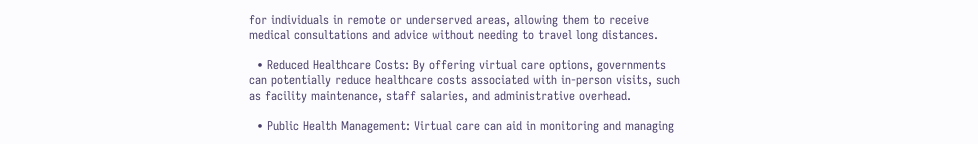for individuals in remote or underserved areas, allowing them to receive medical consultations and advice without needing to travel long distances.

  • Reduced Healthcare Costs: By offering virtual care options, governments can potentially reduce healthcare costs associated with in-person visits, such as facility maintenance, staff salaries, and administrative overhead.

  • Public Health Management: Virtual care can aid in monitoring and managing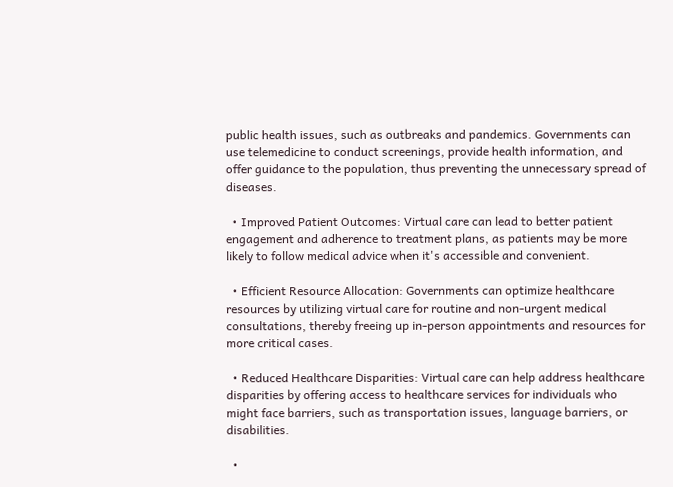public health issues, such as outbreaks and pandemics. Governments can use telemedicine to conduct screenings, provide health information, and offer guidance to the population, thus preventing the unnecessary spread of diseases.

  • Improved Patient Outcomes: Virtual care can lead to better patient engagement and adherence to treatment plans, as patients may be more likely to follow medical advice when it's accessible and convenient.

  • Efficient Resource Allocation: Governments can optimize healthcare resources by utilizing virtual care for routine and non-urgent medical consultations, thereby freeing up in-person appointments and resources for more critical cases.

  • Reduced Healthcare Disparities: Virtual care can help address healthcare disparities by offering access to healthcare services for individuals who might face barriers, such as transportation issues, language barriers, or disabilities.

  •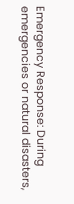Emergency Response: During emergencies or natural disasters,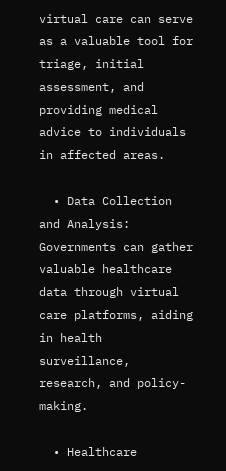virtual care can serve as a valuable tool for triage, initial assessment, and providing medical advice to individuals in affected areas.

  • Data Collection and Analysis: Governments can gather valuable healthcare data through virtual care platforms, aiding in health surveillance, research, and policy-making.

  • Healthcare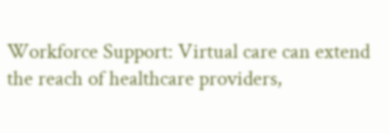Workforce Support: Virtual care can extend the reach of healthcare providers,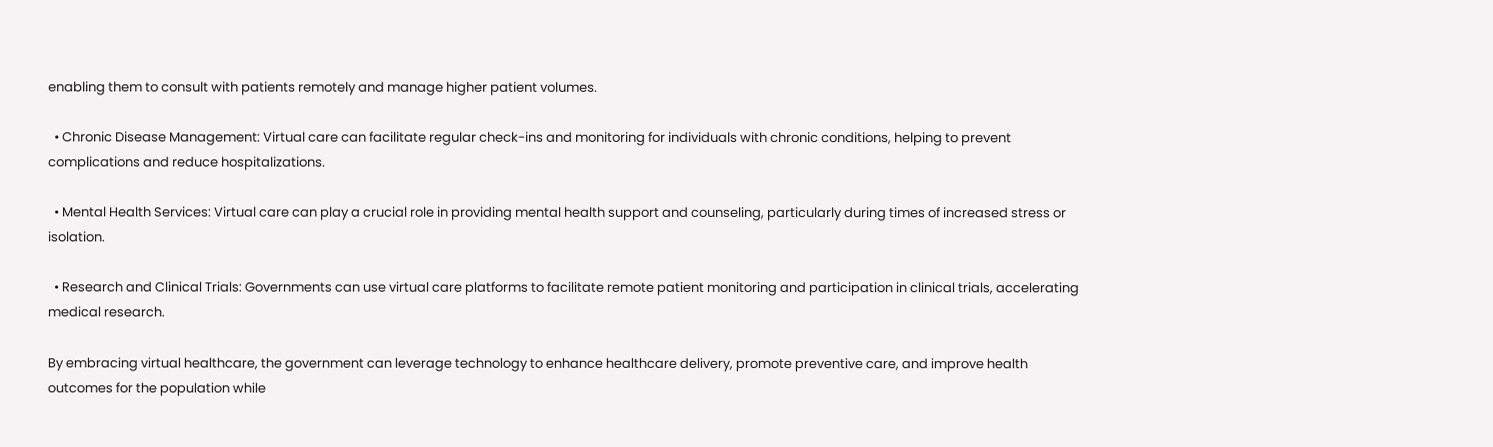enabling them to consult with patients remotely and manage higher patient volumes.

  • Chronic Disease Management: Virtual care can facilitate regular check-ins and monitoring for individuals with chronic conditions, helping to prevent complications and reduce hospitalizations.

  • Mental Health Services: Virtual care can play a crucial role in providing mental health support and counseling, particularly during times of increased stress or isolation.

  • Research and Clinical Trials: Governments can use virtual care platforms to facilitate remote patient monitoring and participation in clinical trials, accelerating medical research.

By embracing virtual healthcare, the government can leverage technology to enhance healthcare delivery, promote preventive care, and improve health outcomes for the population while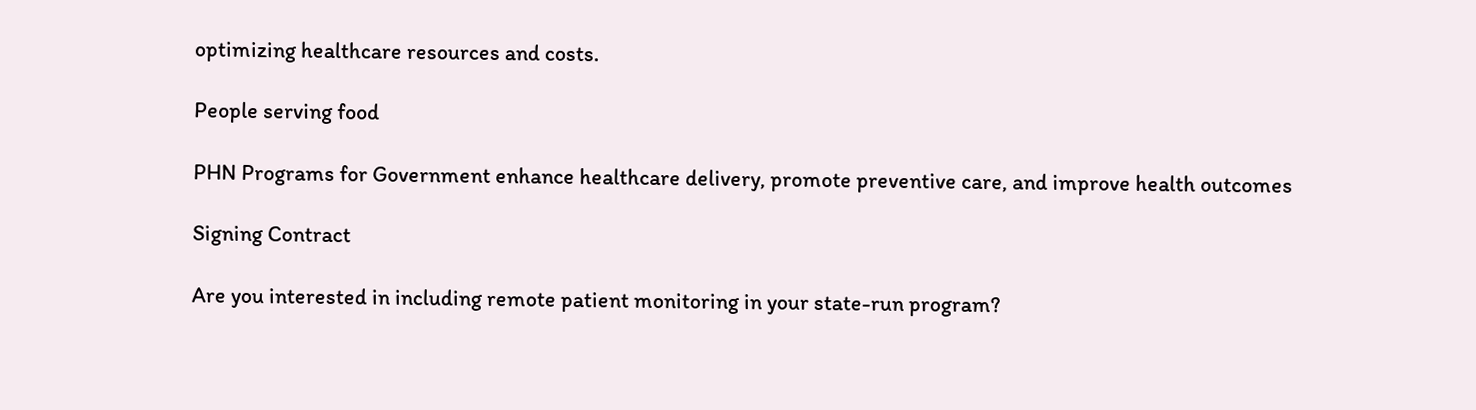optimizing healthcare resources and costs.

People serving food

PHN Programs for Government enhance healthcare delivery, promote preventive care, and improve health outcomes

Signing Contract

Are you interested in including remote patient monitoring in your state-run program?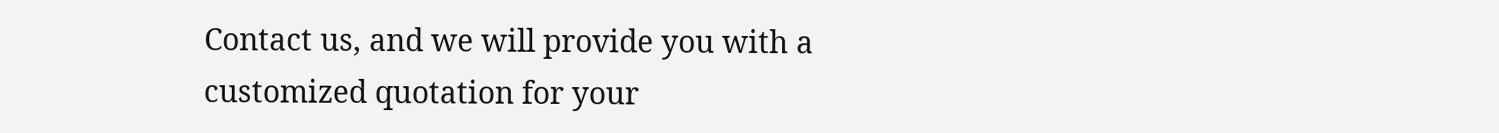Contact us, and we will provide you with a customized quotation for your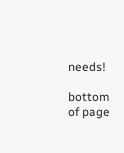needs!

bottom of page